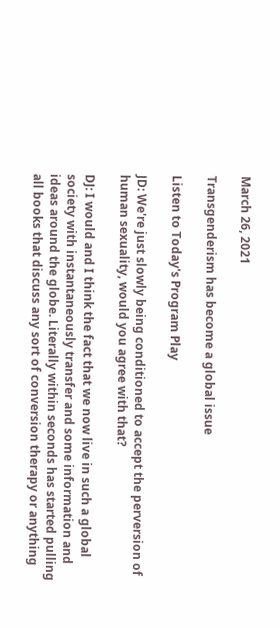March 26, 2021

Transgenderism has become a global issue

Listen to Today's Program Play

JD: We're just slowly being conditioned to accept the perversion of human sexuality, would you agree with that?

DJ: I would and I think the fact that we now live in such a global society with instantaneously transfer and some information and ideas around the globe. Literally within seconds has started pulling all books that discuss any sort of conversion therapy or anything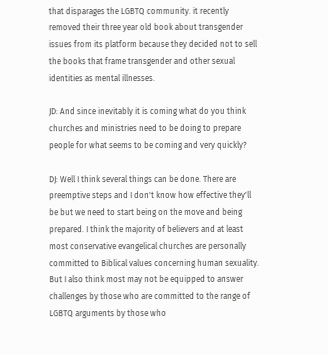that disparages the LGBTQ community. it recently removed their three year old book about transgender issues from its platform because they decided not to sell the books that frame transgender and other sexual identities as mental illnesses.

JD: And since inevitably it is coming what do you think churches and ministries need to be doing to prepare people for what seems to be coming and very quickly?

DJ: Well I think several things can be done. There are preemptive steps and I don't know how effective they'll be but we need to start being on the move and being prepared. I think the majority of believers and at least most conservative evangelical churches are personally committed to Biblical values concerning human sexuality. But I also think most may not be equipped to answer challenges by those who are committed to the range of LGBTQ arguments by those who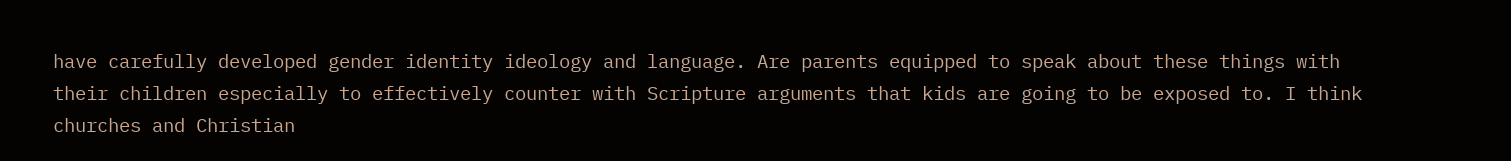have carefully developed gender identity ideology and language. Are parents equipped to speak about these things with their children especially to effectively counter with Scripture arguments that kids are going to be exposed to. I think churches and Christian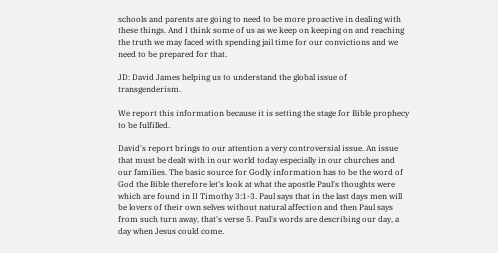schools and parents are going to need to be more proactive in dealing with these things. And I think some of us as we keep on keeping on and reaching the truth we may faced with spending jail time for our convictions and we need to be prepared for that.

JD: David James helping us to understand the global issue of transgenderism.

We report this information because it is setting the stage for Bible prophecy to be fulfilled.

David's report brings to our attention a very controversial issue. An issue that must be dealt with in our world today especially in our churches and our families. The basic source for Godly information has to be the word of God the Bible therefore let's look at what the apostle Paul's thoughts were which are found in II Timothy 3:1-3. Paul says that in the last days men will be lovers of their own selves without natural affection and then Paul says from such turn away, that's verse 5. Paul's words are describing our day, a day when Jesus could come.